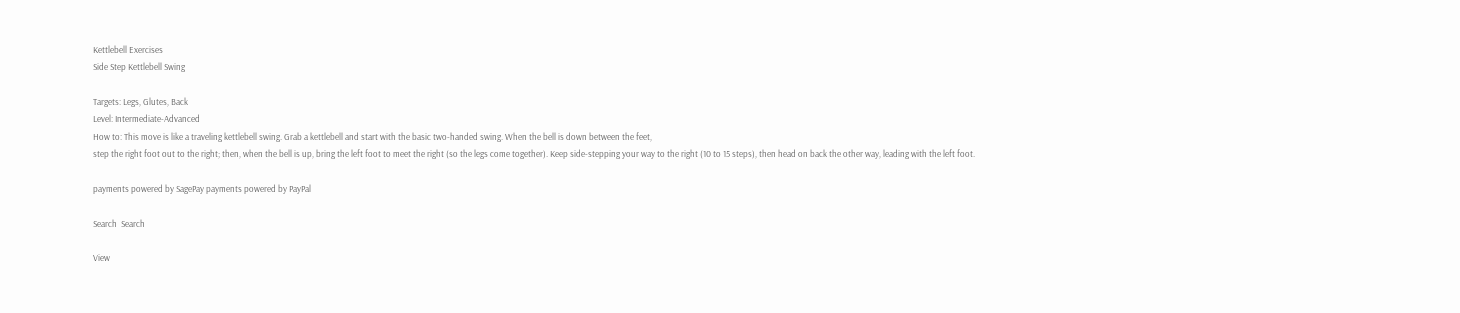Kettlebell Exercises
Side Step Kettlebell Swing

Targets: Legs, Glutes, Back
Level: Intermediate-Advanced
How to: This move is like a traveling kettlebell swing. Grab a kettlebell and start with the basic two-handed swing. When the bell is down between the feet,
step the right foot out to the right; then, when the bell is up, bring the left foot to meet the right (so the legs come together). Keep side-stepping your way to the right (10 to 15 steps), then head on back the other way, leading with the left foot.

payments powered by SagePay payments powered by PayPal

Search  Search

View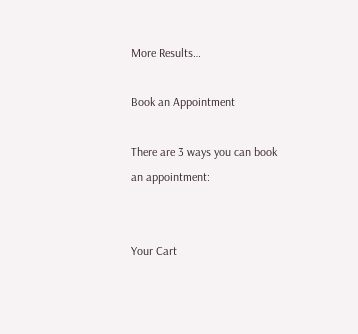More Results…

Book an Appointment

There are 3 ways you can book an appointment:


Your Cart